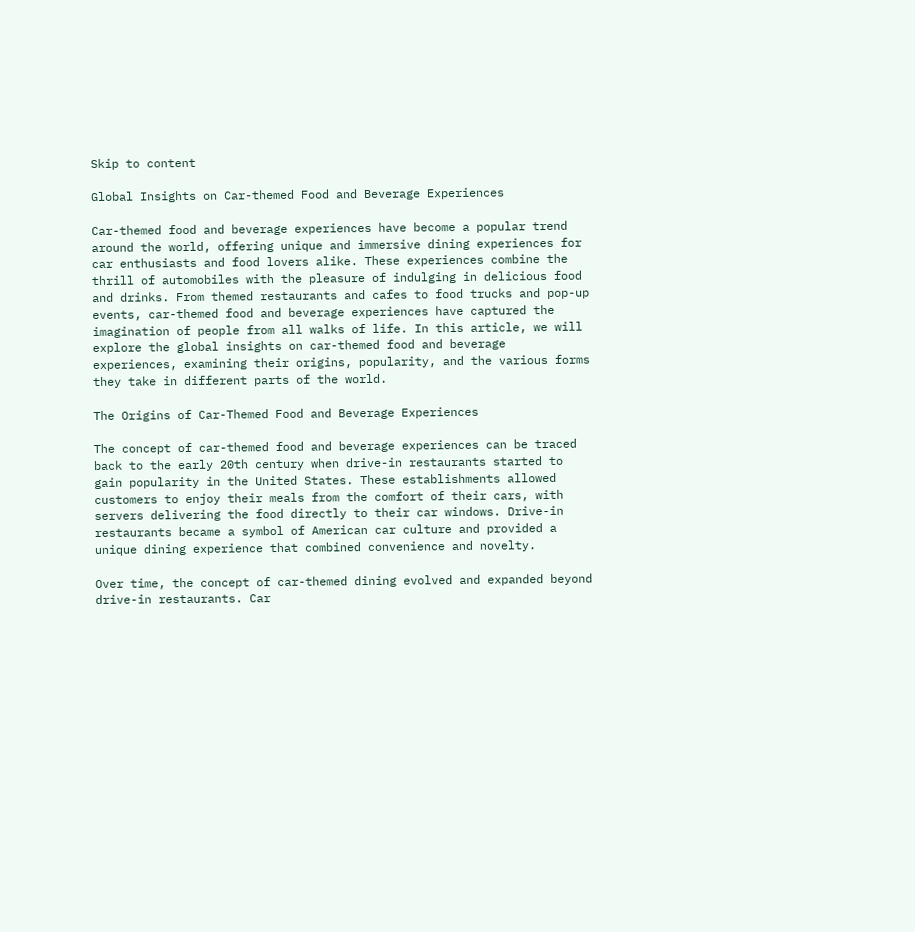Skip to content

Global Insights on Car-themed Food and Beverage Experiences

Car-themed food and beverage experiences have become a popular trend around the world, offering unique and immersive dining experiences for car enthusiasts and food lovers alike. These experiences combine the thrill of automobiles with the pleasure of indulging in delicious food and drinks. From themed restaurants and cafes to food trucks and pop-up events, car-themed food and beverage experiences have captured the imagination of people from all walks of life. In this article, we will explore the global insights on car-themed food and beverage experiences, examining their origins, popularity, and the various forms they take in different parts of the world.

The Origins of Car-Themed Food and Beverage Experiences

The concept of car-themed food and beverage experiences can be traced back to the early 20th century when drive-in restaurants started to gain popularity in the United States. These establishments allowed customers to enjoy their meals from the comfort of their cars, with servers delivering the food directly to their car windows. Drive-in restaurants became a symbol of American car culture and provided a unique dining experience that combined convenience and novelty.

Over time, the concept of car-themed dining evolved and expanded beyond drive-in restaurants. Car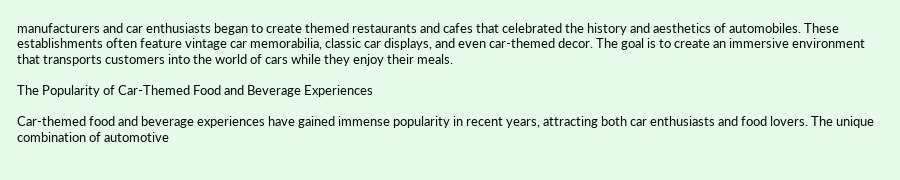manufacturers and car enthusiasts began to create themed restaurants and cafes that celebrated the history and aesthetics of automobiles. These establishments often feature vintage car memorabilia, classic car displays, and even car-themed decor. The goal is to create an immersive environment that transports customers into the world of cars while they enjoy their meals.

The Popularity of Car-Themed Food and Beverage Experiences

Car-themed food and beverage experiences have gained immense popularity in recent years, attracting both car enthusiasts and food lovers. The unique combination of automotive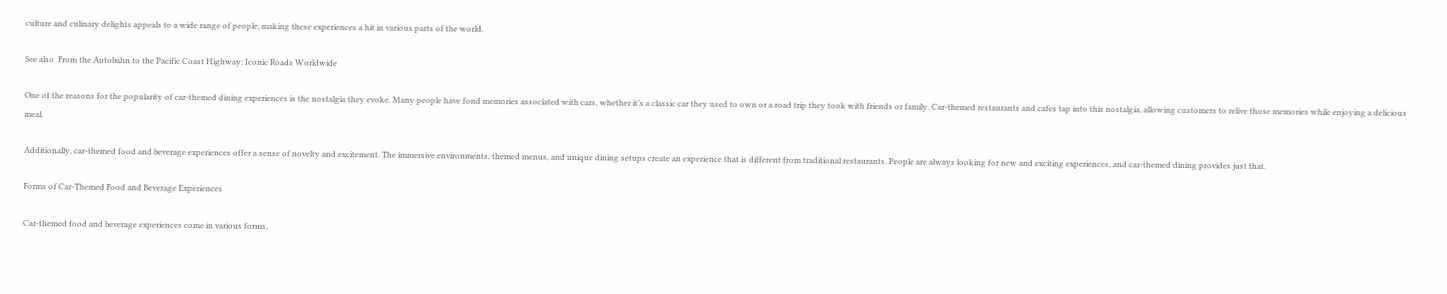culture and culinary delights appeals to a wide range of people, making these experiences a hit in various parts of the world.

See also  From the Autobahn to the Pacific Coast Highway: Iconic Roads Worldwide

One of the reasons for the popularity of car-themed dining experiences is the nostalgia they evoke. Many people have fond memories associated with cars, whether it’s a classic car they used to own or a road trip they took with friends or family. Car-themed restaurants and cafes tap into this nostalgia, allowing customers to relive those memories while enjoying a delicious meal.

Additionally, car-themed food and beverage experiences offer a sense of novelty and excitement. The immersive environments, themed menus, and unique dining setups create an experience that is different from traditional restaurants. People are always looking for new and exciting experiences, and car-themed dining provides just that.

Forms of Car-Themed Food and Beverage Experiences

Car-themed food and beverage experiences come in various forms,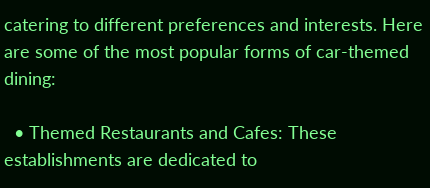catering to different preferences and interests. Here are some of the most popular forms of car-themed dining:

  • Themed Restaurants and Cafes: These establishments are dedicated to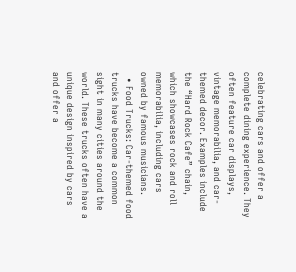celebrating cars and offer a complete dining experience. They often feature car displays, vintage memorabilia, and car-themed decor. Examples include the “Hard Rock Cafe” chain, which showcases rock and roll memorabilia, including cars owned by famous musicians.
  • Food Trucks: Car-themed food trucks have become a common sight in many cities around the world. These trucks often have a unique design inspired by cars and offer a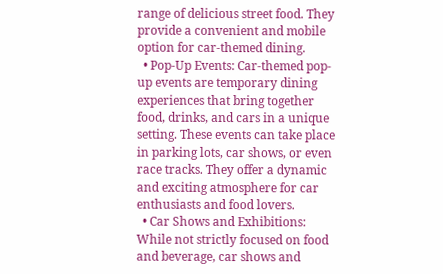range of delicious street food. They provide a convenient and mobile option for car-themed dining.
  • Pop-Up Events: Car-themed pop-up events are temporary dining experiences that bring together food, drinks, and cars in a unique setting. These events can take place in parking lots, car shows, or even race tracks. They offer a dynamic and exciting atmosphere for car enthusiasts and food lovers.
  • Car Shows and Exhibitions: While not strictly focused on food and beverage, car shows and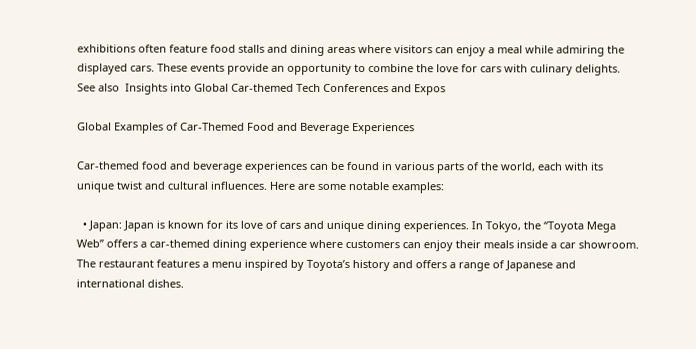exhibitions often feature food stalls and dining areas where visitors can enjoy a meal while admiring the displayed cars. These events provide an opportunity to combine the love for cars with culinary delights.
See also  Insights into Global Car-themed Tech Conferences and Expos

Global Examples of Car-Themed Food and Beverage Experiences

Car-themed food and beverage experiences can be found in various parts of the world, each with its unique twist and cultural influences. Here are some notable examples:

  • Japan: Japan is known for its love of cars and unique dining experiences. In Tokyo, the “Toyota Mega Web” offers a car-themed dining experience where customers can enjoy their meals inside a car showroom. The restaurant features a menu inspired by Toyota’s history and offers a range of Japanese and international dishes.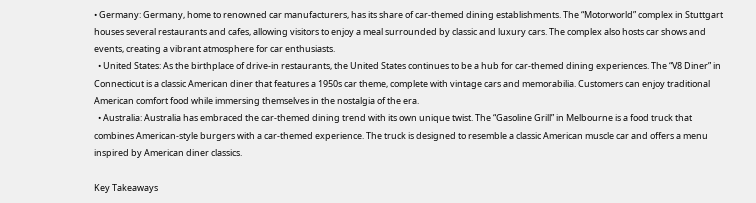• Germany: Germany, home to renowned car manufacturers, has its share of car-themed dining establishments. The “Motorworld” complex in Stuttgart houses several restaurants and cafes, allowing visitors to enjoy a meal surrounded by classic and luxury cars. The complex also hosts car shows and events, creating a vibrant atmosphere for car enthusiasts.
  • United States: As the birthplace of drive-in restaurants, the United States continues to be a hub for car-themed dining experiences. The “V8 Diner” in Connecticut is a classic American diner that features a 1950s car theme, complete with vintage cars and memorabilia. Customers can enjoy traditional American comfort food while immersing themselves in the nostalgia of the era.
  • Australia: Australia has embraced the car-themed dining trend with its own unique twist. The “Gasoline Grill” in Melbourne is a food truck that combines American-style burgers with a car-themed experience. The truck is designed to resemble a classic American muscle car and offers a menu inspired by American diner classics.

Key Takeaways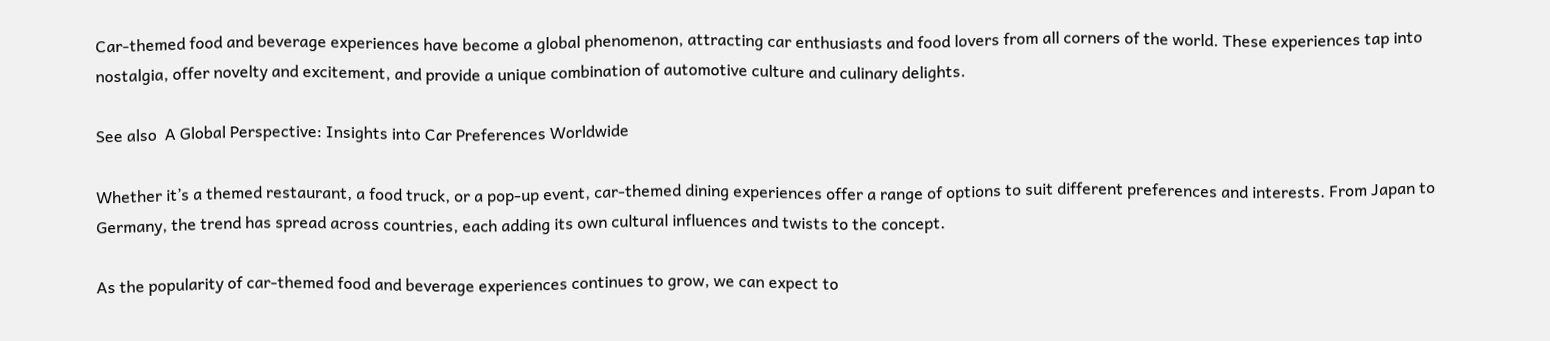Car-themed food and beverage experiences have become a global phenomenon, attracting car enthusiasts and food lovers from all corners of the world. These experiences tap into nostalgia, offer novelty and excitement, and provide a unique combination of automotive culture and culinary delights.

See also  A Global Perspective: Insights into Car Preferences Worldwide

Whether it’s a themed restaurant, a food truck, or a pop-up event, car-themed dining experiences offer a range of options to suit different preferences and interests. From Japan to Germany, the trend has spread across countries, each adding its own cultural influences and twists to the concept.

As the popularity of car-themed food and beverage experiences continues to grow, we can expect to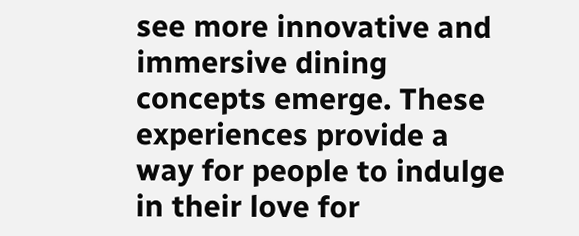see more innovative and immersive dining concepts emerge. These experiences provide a way for people to indulge in their love for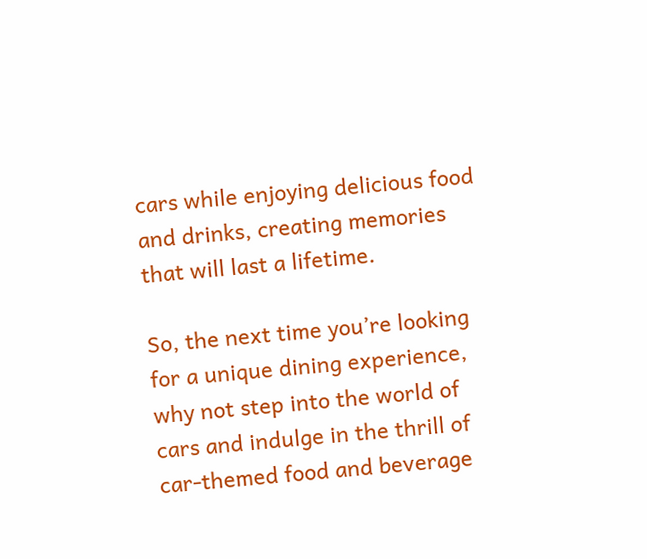cars while enjoying delicious food and drinks, creating memories that will last a lifetime.

So, the next time you’re looking for a unique dining experience, why not step into the world of cars and indulge in the thrill of car-themed food and beverage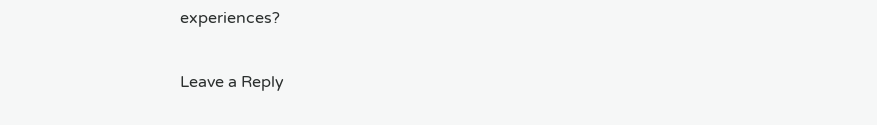experiences?

Leave a Reply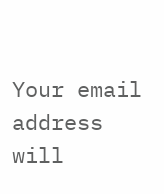Your email address will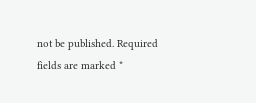not be published. Required fields are marked *